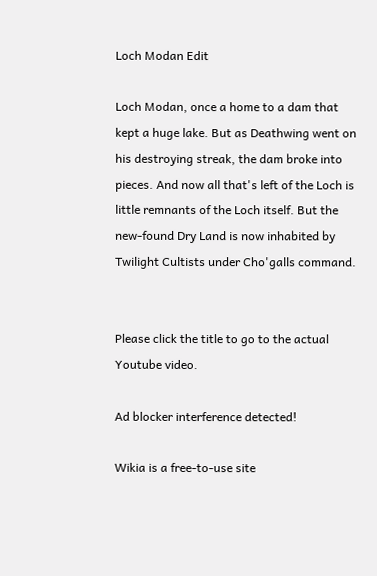Loch Modan Edit

Loch Modan, once a home to a dam that kept a huge lake. But as Deathwing went on his destroying streak, the dam broke into pieces. And now all that's left of the Loch is little remnants of the Loch itself. But the new-found Dry Land is now inhabited by Twilight Cultists under Cho'galls command.


Please click the title to go to the actual Youtube video.

Ad blocker interference detected!

Wikia is a free-to-use site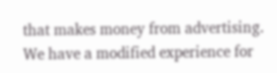that makes money from advertising. We have a modified experience for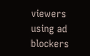viewers using ad blockers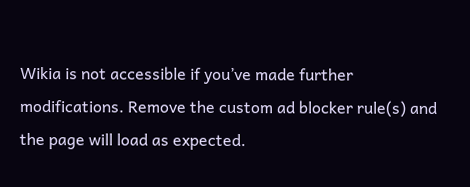Wikia is not accessible if you’ve made further modifications. Remove the custom ad blocker rule(s) and the page will load as expected.